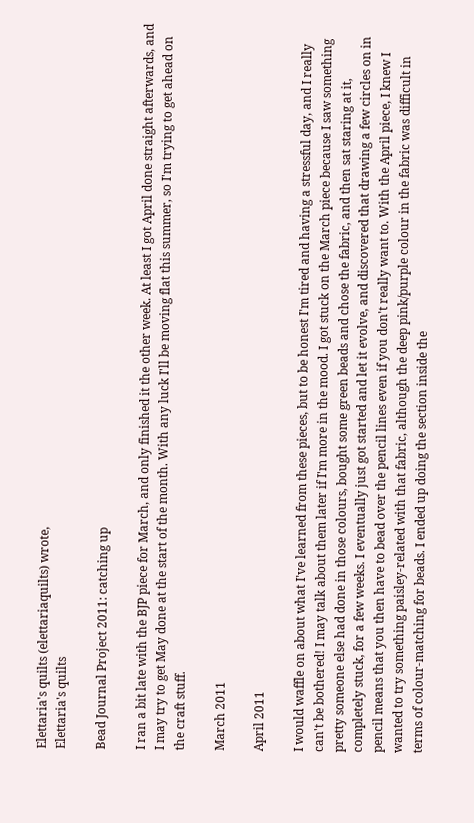Elettaria's quilts (elettariaquilts) wrote,
Elettaria's quilts

Bead Journal Project 2011: catching up

I ran a bit late with the BJP piece for March, and only finished it the other week. At least I got April done straight afterwards, and I may try to get May done at the start of the month. With any luck I'll be moving flat this summer, so I'm trying to get ahead on the craft stuff.

March 2011

April 2011

I would waffle on about what I've learned from these pieces, but to be honest I'm tired and having a stressful day, and I really can't be bothered! I may talk about them later if I'm more in the mood. I got stuck on the March piece because I saw something pretty someone else had done in those colours, bought some green beads and chose the fabric, and then sat staring at it, completely stuck, for a few weeks. I eventually just got started and let it evolve, and discovered that drawing a few circles on in pencil means that you then have to bead over the pencil lines even if you don't really want to. With the April piece, I knew I wanted to try something paisley-related with that fabric, although the deep pink/purple colour in the fabric was difficult in terms of colour-matching for beads. I ended up doing the section inside the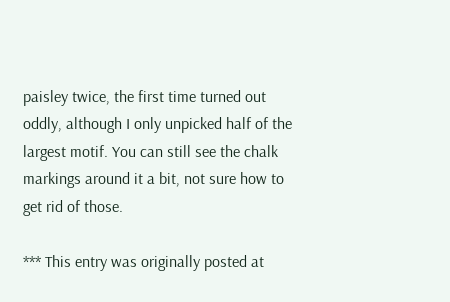paisley twice, the first time turned out oddly, although I only unpicked half of the largest motif. You can still see the chalk markings around it a bit, not sure how to get rid of those.

*** This entry was originally posted at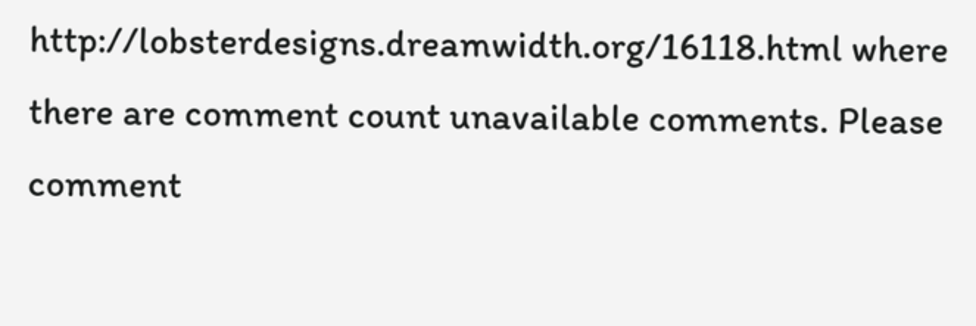http://lobsterdesigns.dreamwidth.org/16118.html where there are comment count unavailable comments. Please comment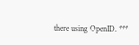there using OpenID. ***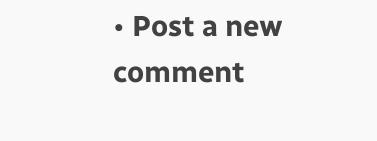• Post a new comment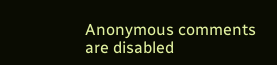Anonymous comments are disabled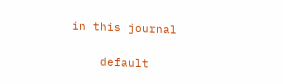in this journal

    default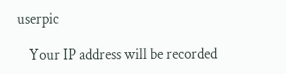userpic

    Your IP address will be recorded